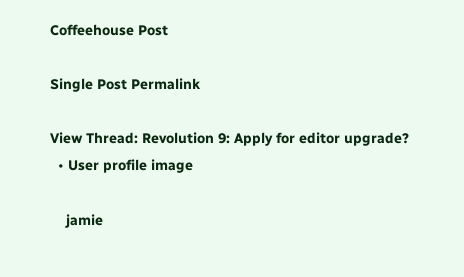Coffeehouse Post

Single Post Permalink

View Thread: Revolution 9: Apply for editor upgrade?
  • User profile image

    jamie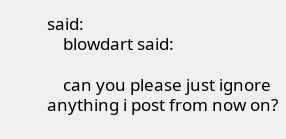said:
    blowdart said:

    can you please just ignore anything i post from now on?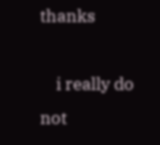thanks

    i really do not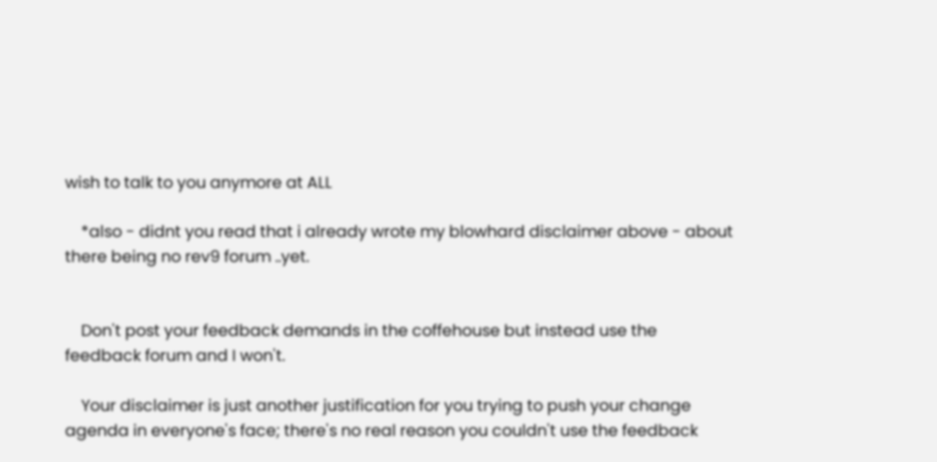wish to talk to you anymore at ALL

    *also - didnt you read that i already wrote my blowhard disclaimer above - about there being no rev9 forum ..yet.


    Don't post your feedback demands in the coffehouse but instead use the feedback forum and I won't.

    Your disclaimer is just another justification for you trying to push your change agenda in everyone's face; there's no real reason you couldn't use the feedback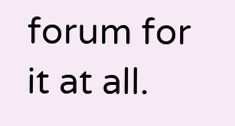forum for it at all.